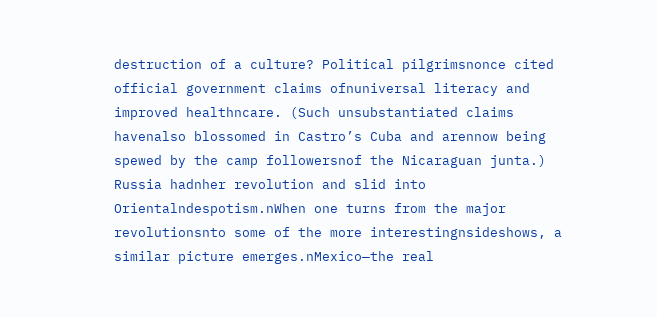destruction of a culture? Political pilgrimsnonce cited official government claims ofnuniversal literacy and improved healthncare. (Such unsubstantiated claims havenalso blossomed in Castro’s Cuba and arennow being spewed by the camp followersnof the Nicaraguan junta.) Russia hadnher revolution and slid into Orientalndespotism.nWhen one turns from the major revolutionsnto some of the more interestingnsideshows, a similar picture emerges.nMexico—the real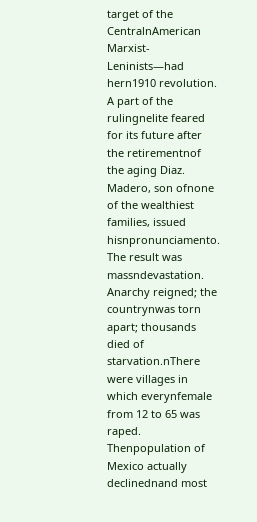target of the CentralnAmerican Marxist-Leninists—had hern1910 revolution. A part of the rulingnelite feared for its future after the retirementnof the aging Diaz. Madero, son ofnone of the wealthiest families, issued hisnpronunciamento. The result was massndevastation. Anarchy reigned; the countrynwas torn apart; thousands died of starvation.nThere were villages in which everynfemale from 12 to 65 was raped. Thenpopulation of Mexico actually declinednand most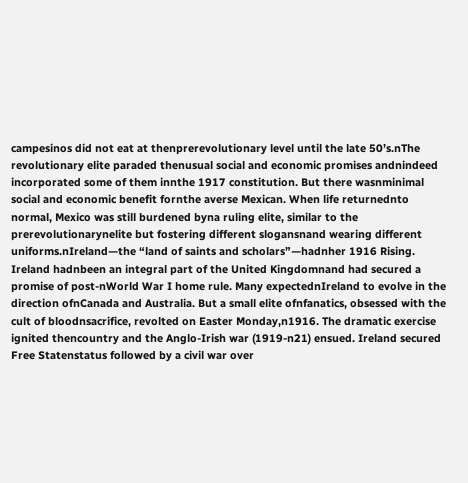campesinos did not eat at thenprerevolutionary level until the late 50’s.nThe revolutionary elite paraded thenusual social and economic promises andnindeed incorporated some of them innthe 1917 constitution. But there wasnminimal social and economic benefit fornthe averse Mexican. When life returnednto normal, Mexico was still burdened byna ruling elite, similar to the prerevolutionarynelite but fostering different slogansnand wearing different uniforms.nIreland—the “land of saints and scholars”—hadnher 1916 Rising. Ireland hadnbeen an integral part of the United Kingdomnand had secured a promise of post-nWorld War I home rule. Many expectednIreland to evolve in the direction ofnCanada and Australia. But a small elite ofnfanatics, obsessed with the cult of bloodnsacrifice, revolted on Easter Monday,n1916. The dramatic exercise ignited thencountry and the Anglo-Irish war (1919-n21) ensued. Ireland secured Free Statenstatus followed by a civil war over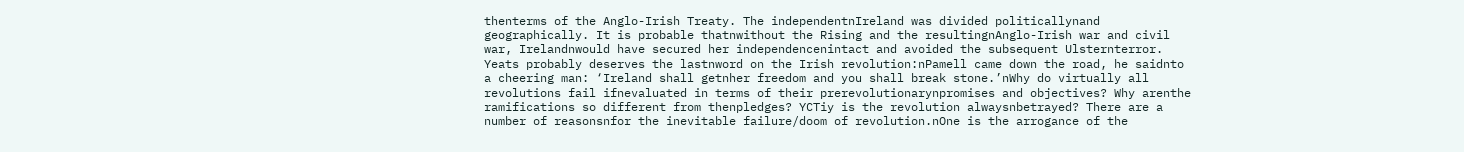thenterms of the Anglo-Irish Treaty. The independentnIreland was divided politicallynand geographically. It is probable thatnwithout the Rising and the resultingnAnglo-Irish war and civil war, Irelandnwould have secured her independencenintact and avoided the subsequent Ulsternterror. Yeats probably deserves the lastnword on the Irish revolution:nPamell came down the road, he saidnto a cheering man: ‘Ireland shall getnher freedom and you shall break stone.’nWhy do virtually all revolutions fail ifnevaluated in terms of their prerevolutionarynpromises and objectives? Why arenthe ramifications so different from thenpledges? YCTiy is the revolution alwaysnbetrayed? There are a number of reasonsnfor the inevitable failure/doom of revolution.nOne is the arrogance of the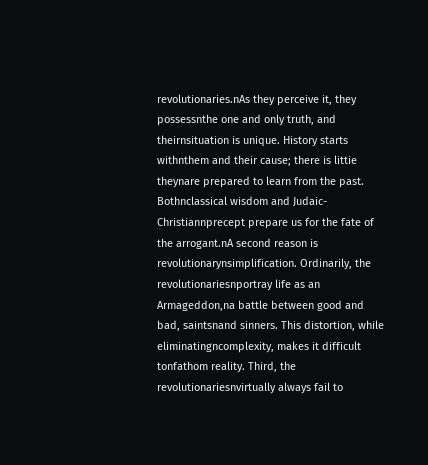revolutionaries.nAs they perceive it, they possessnthe one and only truth, and theirnsituation is unique. History starts withnthem and their cause; there is littie theynare prepared to learn from the past. Bothnclassical wisdom and Judaic-Christiannprecept prepare us for the fate of the arrogant.nA second reason is revolutionarynsimplification. Ordinarily, the revolutionariesnportray life as an Armageddon,na battle between good and bad, saintsnand sinners. This distortion, while eliminatingncomplexity, makes it difficult tonfathom reality. Third, the revolutionariesnvirtually always fail to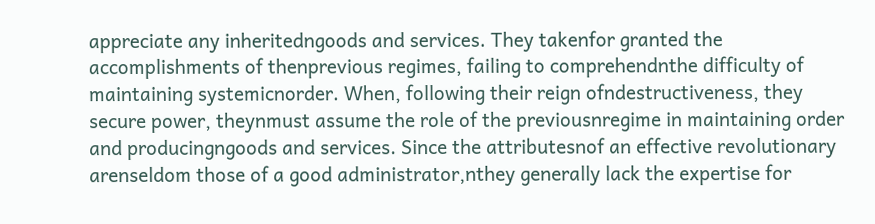appreciate any inheritedngoods and services. They takenfor granted the accomplishments of thenprevious regimes, failing to comprehendnthe difficulty of maintaining systemicnorder. When, following their reign ofndestructiveness, they secure power, theynmust assume the role of the previousnregime in maintaining order and producingngoods and services. Since the attributesnof an effective revolutionary arenseldom those of a good administrator,nthey generally lack the expertise for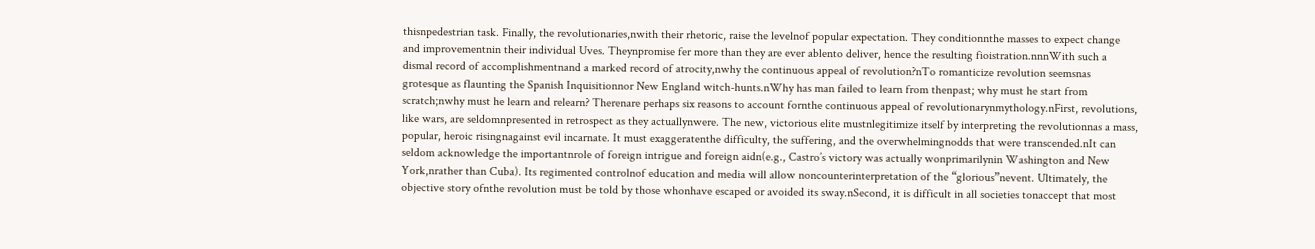thisnpedestrian task. Finally, the revolutionaries,nwith their rhetoric, raise the levelnof popular expectation. They conditionnthe masses to expect change and improvementnin their individual Uves. Theynpromise fer more than they are ever ablento deliver, hence the resulting fioistration.nnnWith such a dismal record of accomplishmentnand a marked record of atrocity,nwhy the continuous appeal of revolution?nTo romanticize revolution seemsnas grotesque as flaunting the Spanish Inquisitionnor New England witch-hunts.nWhy has man failed to learn from thenpast; why must he start from scratch;nwhy must he learn and relearn? Therenare perhaps six reasons to account fornthe continuous appeal of revolutionarynmythology.nFirst, revolutions, like wars, are seldomnpresented in retrospect as they actuallynwere. The new, victorious elite mustnlegitimize itself by interpreting the revolutionnas a mass, popular, heroic risingnagainst evil incarnate. It must exaggeratenthe difficulty, the suffering, and the overwhelmingnodds that were transcended.nIt can seldom acknowledge the importantnrole of foreign intrigue and foreign aidn(e.g., Castro’s victory was actually wonprimarilynin Washington and New York,nrather than Cuba). Its regimented controlnof education and media will allow noncounterinterpretation of the “glorious”nevent. Ultimately, the objective story ofnthe revolution must be told by those whonhave escaped or avoided its sway.nSecond, it is difficult in all societies tonaccept that most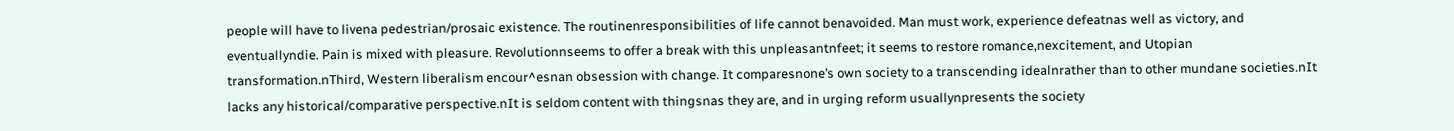people will have to livena pedestrian/prosaic existence. The routinenresponsibilities of life cannot benavoided. Man must work, experience defeatnas well as victory, and eventuallyndie. Pain is mixed with pleasure. Revolutionnseems to offer a break with this unpleasantnfeet; it seems to restore romance,nexcitement, and Utopian transformation.nThird, Western liberalism encour^esnan obsession with change. It comparesnone’s own society to a transcending idealnrather than to other mundane societies.nIt lacks any historical/comparative perspective.nIt is seldom content with thingsnas they are, and in urging reform usuallynpresents the society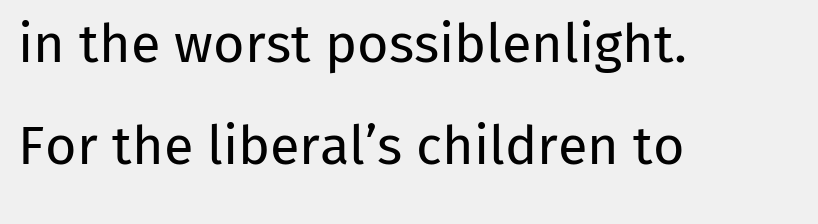in the worst possiblenlight. For the liberal’s children to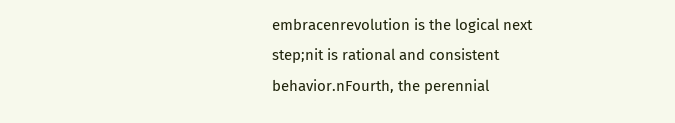embracenrevolution is the logical next step;nit is rational and consistent behavior.nFourth, the perennial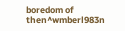boredom of then^wmberl983n